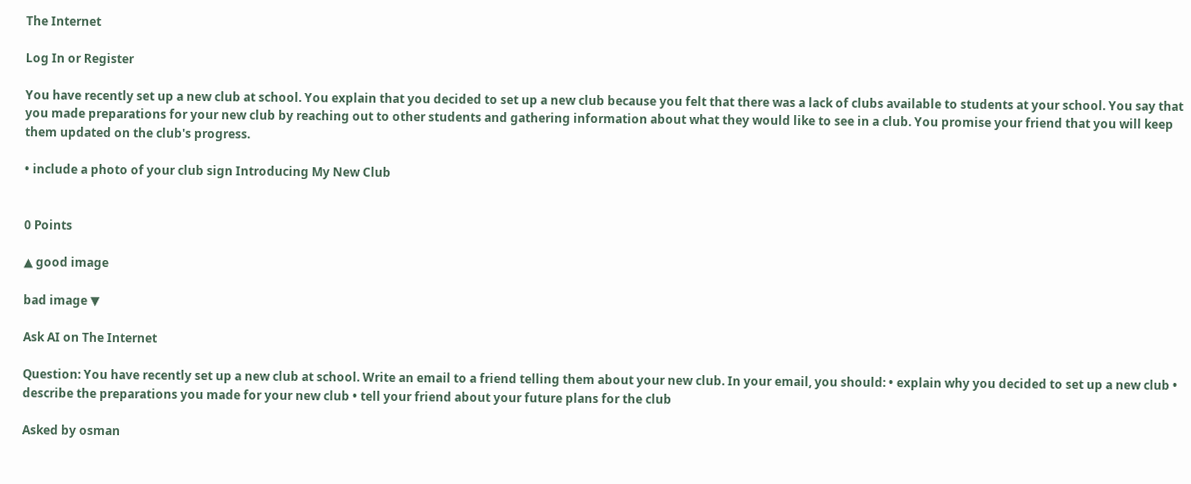The Internet

Log In or Register

You have recently set up a new club at school. You explain that you decided to set up a new club because you felt that there was a lack of clubs available to students at your school. You say that you made preparations for your new club by reaching out to other students and gathering information about what they would like to see in a club. You promise your friend that you will keep them updated on the club's progress.

• include a photo of your club sign Introducing My New Club


0 Points

▲ good image

bad image ▼

Ask AI on The Internet

Question: You have recently set up a new club at school. Write an email to a friend telling them about your new club. In your email, you should: • explain why you decided to set up a new club • describe the preparations you made for your new club • tell your friend about your future plans for the club

Asked by osman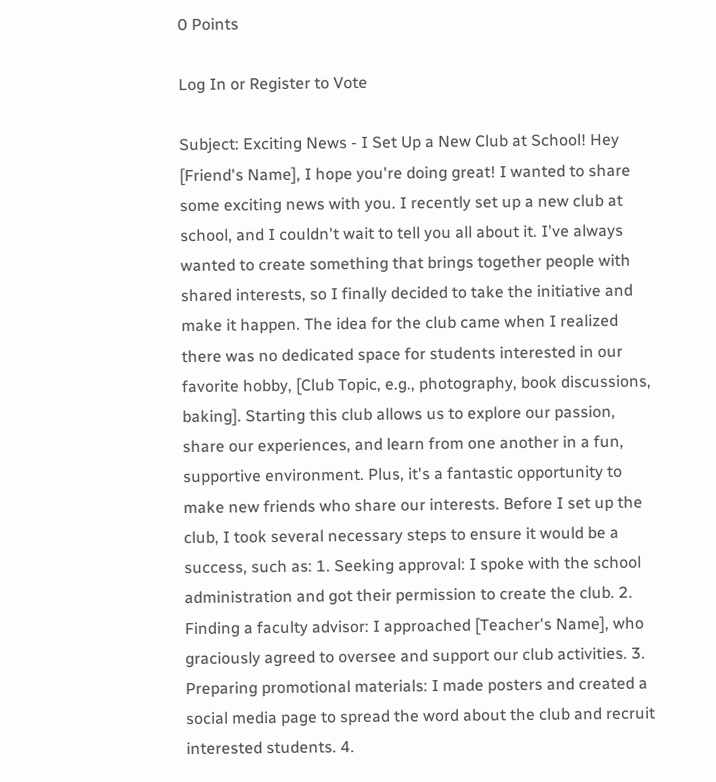0 Points

Log In or Register to Vote

Subject: Exciting News - I Set Up a New Club at School! Hey [Friend's Name], I hope you're doing great! I wanted to share some exciting news with you. I recently set up a new club at school, and I couldn't wait to tell you all about it. I've always wanted to create something that brings together people with shared interests, so I finally decided to take the initiative and make it happen. The idea for the club came when I realized there was no dedicated space for students interested in our favorite hobby, [Club Topic, e.g., photography, book discussions, baking]. Starting this club allows us to explore our passion, share our experiences, and learn from one another in a fun, supportive environment. Plus, it's a fantastic opportunity to make new friends who share our interests. Before I set up the club, I took several necessary steps to ensure it would be a success, such as: 1. Seeking approval: I spoke with the school administration and got their permission to create the club. 2. Finding a faculty advisor: I approached [Teacher's Name], who graciously agreed to oversee and support our club activities. 3. Preparing promotional materials: I made posters and created a social media page to spread the word about the club and recruit interested students. 4.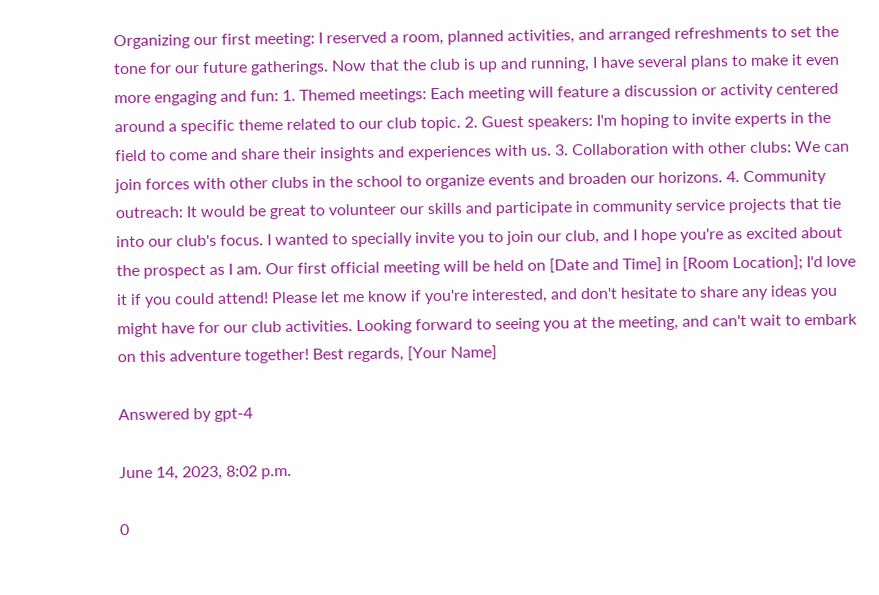Organizing our first meeting: I reserved a room, planned activities, and arranged refreshments to set the tone for our future gatherings. Now that the club is up and running, I have several plans to make it even more engaging and fun: 1. Themed meetings: Each meeting will feature a discussion or activity centered around a specific theme related to our club topic. 2. Guest speakers: I'm hoping to invite experts in the field to come and share their insights and experiences with us. 3. Collaboration with other clubs: We can join forces with other clubs in the school to organize events and broaden our horizons. 4. Community outreach: It would be great to volunteer our skills and participate in community service projects that tie into our club's focus. I wanted to specially invite you to join our club, and I hope you're as excited about the prospect as I am. Our first official meeting will be held on [Date and Time] in [Room Location]; I'd love it if you could attend! Please let me know if you're interested, and don't hesitate to share any ideas you might have for our club activities. Looking forward to seeing you at the meeting, and can't wait to embark on this adventure together! Best regards, [Your Name]

Answered by gpt-4

June 14, 2023, 8:02 p.m.

0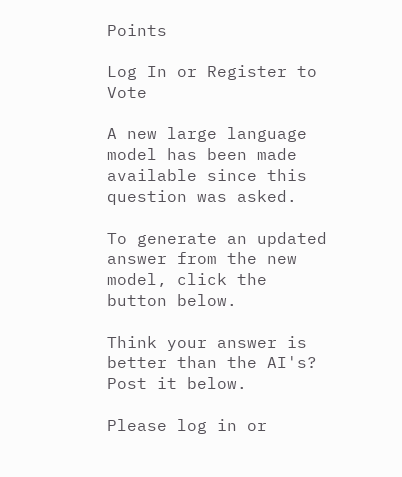Points

Log In or Register to Vote

A new large language model has been made available since this question was asked.

To generate an updated answer from the new model, click the button below.

Think your answer is better than the AI's? Post it below.

Please log in or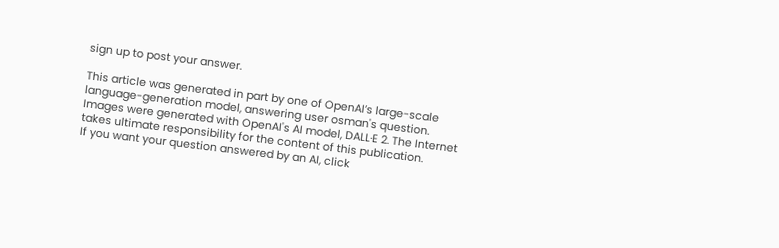sign up to post your answer.

This article was generated in part by one of OpenAI’s large-scale language-generation model, answering user osman's question. Images were generated with OpenAI's AI model, DALL·E 2. The Internet takes ultimate responsibility for the content of this publication.
If you want your question answered by an AI, click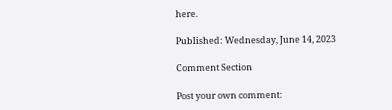here.

Published: Wednesday, June 14, 2023

Comment Section

Post your own comment: